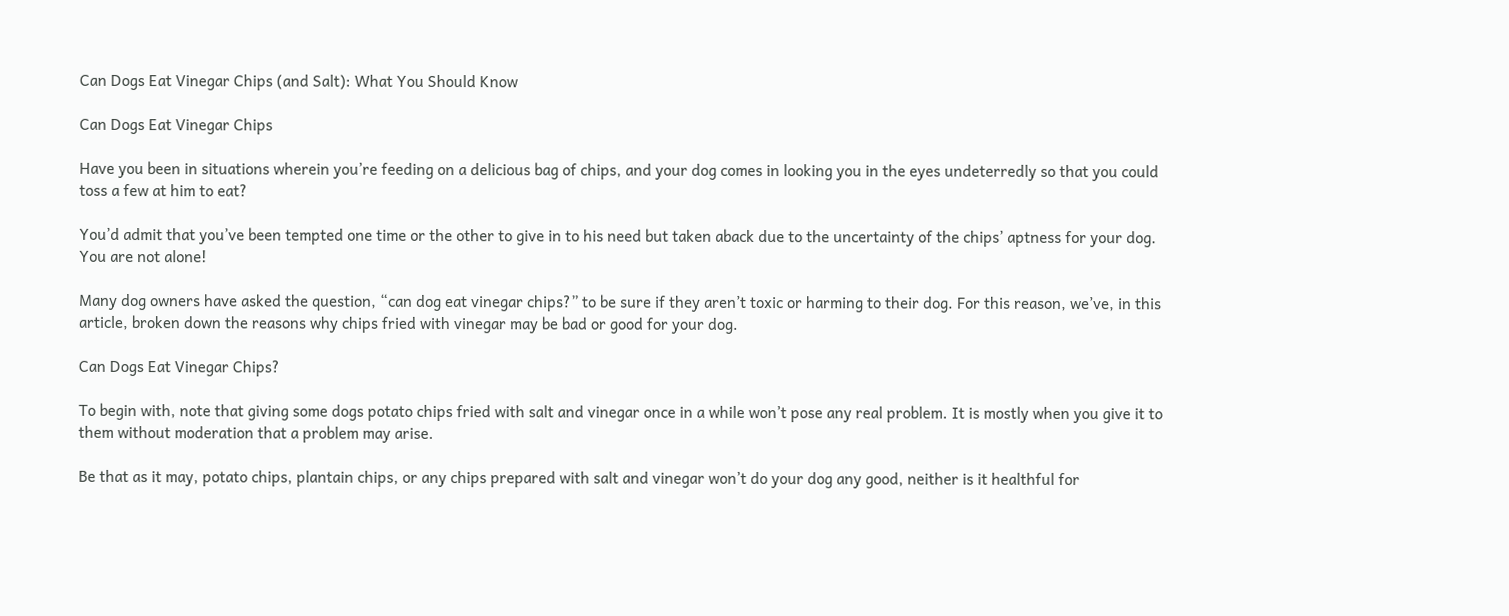Can Dogs Eat Vinegar Chips (and Salt): What You Should Know

Can Dogs Eat Vinegar Chips

Have you been in situations wherein you’re feeding on a delicious bag of chips, and your dog comes in looking you in the eyes undeterredly so that you could toss a few at him to eat?

You’d admit that you’ve been tempted one time or the other to give in to his need but taken aback due to the uncertainty of the chips’ aptness for your dog. You are not alone!

Many dog owners have asked the question, “can dog eat vinegar chips?” to be sure if they aren’t toxic or harming to their dog. For this reason, we’ve, in this article, broken down the reasons why chips fried with vinegar may be bad or good for your dog.

Can Dogs Eat Vinegar Chips?

To begin with, note that giving some dogs potato chips fried with salt and vinegar once in a while won’t pose any real problem. It is mostly when you give it to them without moderation that a problem may arise.

Be that as it may, potato chips, plantain chips, or any chips prepared with salt and vinegar won’t do your dog any good, neither is it healthful for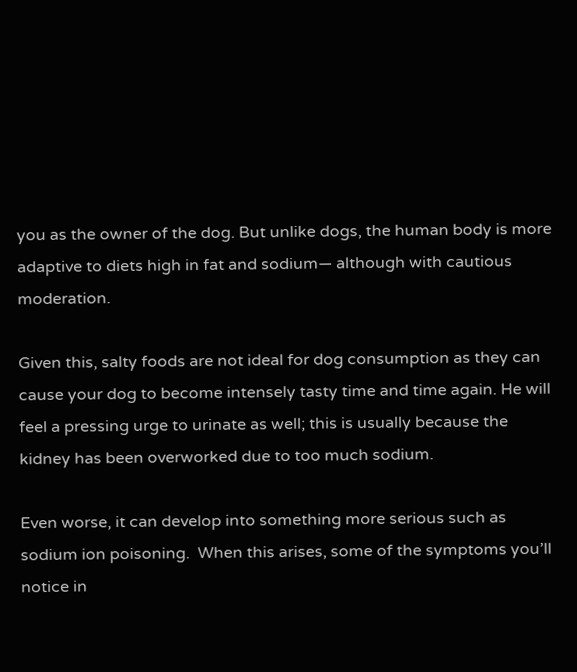you as the owner of the dog. But unlike dogs, the human body is more adaptive to diets high in fat and sodium— although with cautious moderation.

Given this, salty foods are not ideal for dog consumption as they can cause your dog to become intensely tasty time and time again. He will feel a pressing urge to urinate as well; this is usually because the kidney has been overworked due to too much sodium.

Even worse, it can develop into something more serious such as sodium ion poisoning.  When this arises, some of the symptoms you’ll notice in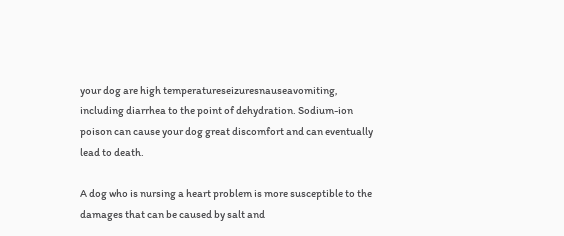your dog are high temperatureseizuresnauseavomiting, including diarrhea to the point of dehydration. Sodium-ion poison can cause your dog great discomfort and can eventually lead to death.

A dog who is nursing a heart problem is more susceptible to the damages that can be caused by salt and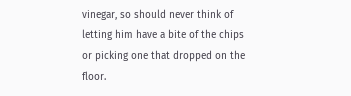vinegar, so should never think of letting him have a bite of the chips or picking one that dropped on the floor.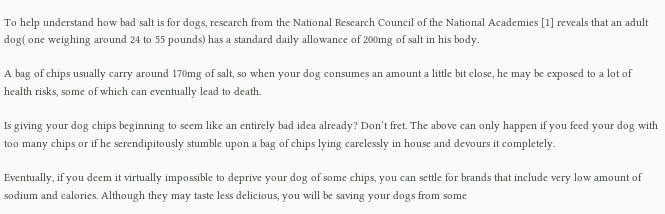To help understand how bad salt is for dogs, research from the National Research Council of the National Academies [1] reveals that an adult dog( one weighing around 24 to 55 pounds) has a standard daily allowance of 200mg of salt in his body.

A bag of chips usually carry around 170mg of salt, so when your dog consumes an amount a little bit close, he may be exposed to a lot of health risks, some of which can eventually lead to death.

Is giving your dog chips beginning to seem like an entirely bad idea already? Don’t fret. The above can only happen if you feed your dog with too many chips or if he serendipitously stumble upon a bag of chips lying carelessly in house and devours it completely.

Eventually, if you deem it virtually impossible to deprive your dog of some chips, you can settle for brands that include very low amount of sodium and calories. Although they may taste less delicious, you will be saving your dogs from some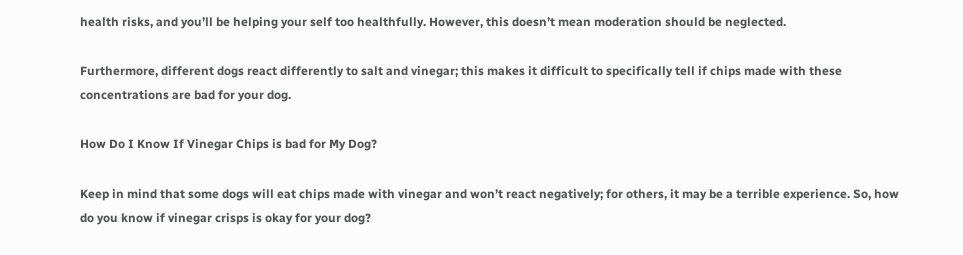health risks, and you’ll be helping your self too healthfully. However, this doesn’t mean moderation should be neglected.

Furthermore, different dogs react differently to salt and vinegar; this makes it difficult to specifically tell if chips made with these concentrations are bad for your dog.

How Do I Know If Vinegar Chips is bad for My Dog?

Keep in mind that some dogs will eat chips made with vinegar and won’t react negatively; for others, it may be a terrible experience. So, how do you know if vinegar crisps is okay for your dog?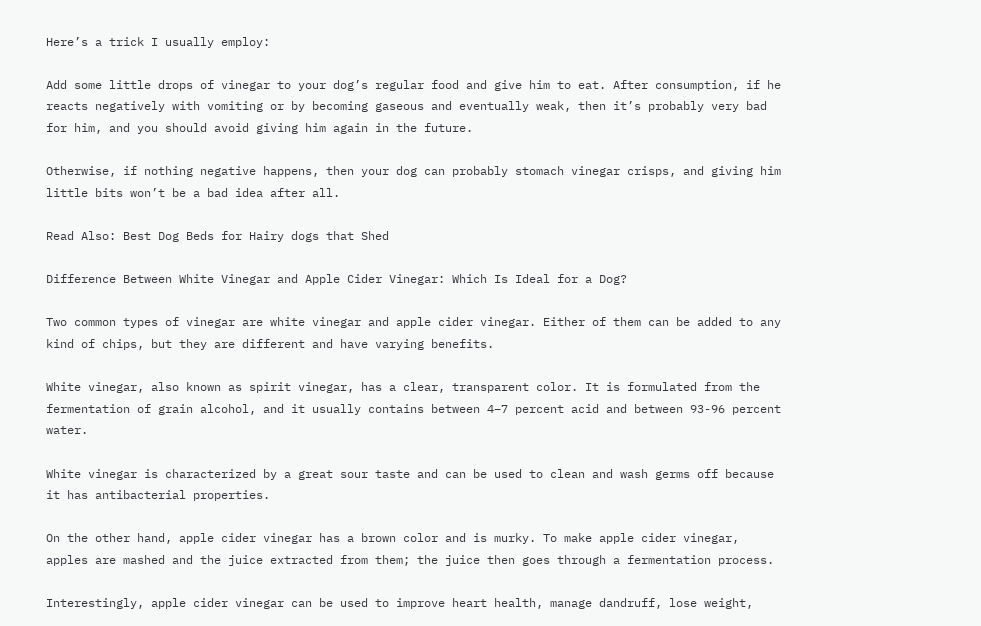Here’s a trick I usually employ:

Add some little drops of vinegar to your dog’s regular food and give him to eat. After consumption, if he reacts negatively with vomiting or by becoming gaseous and eventually weak, then it’s probably very bad for him, and you should avoid giving him again in the future.

Otherwise, if nothing negative happens, then your dog can probably stomach vinegar crisps, and giving him little bits won’t be a bad idea after all.

Read Also: Best Dog Beds for Hairy dogs that Shed

Difference Between White Vinegar and Apple Cider Vinegar: Which Is Ideal for a Dog?

Two common types of vinegar are white vinegar and apple cider vinegar. Either of them can be added to any kind of chips, but they are different and have varying benefits.

White vinegar, also known as spirit vinegar, has a clear, transparent color. It is formulated from the fermentation of grain alcohol, and it usually contains between 4–7 percent acid and between 93-96 percent water.

White vinegar is characterized by a great sour taste and can be used to clean and wash germs off because it has antibacterial properties.

On the other hand, apple cider vinegar has a brown color and is murky. To make apple cider vinegar, apples are mashed and the juice extracted from them; the juice then goes through a fermentation process.

Interestingly, apple cider vinegar can be used to improve heart health, manage dandruff, lose weight,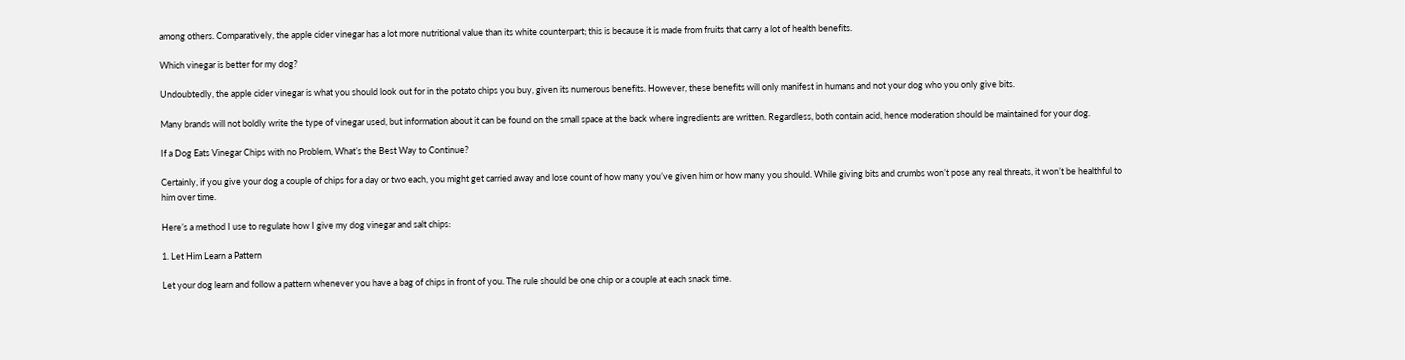among others. Comparatively, the apple cider vinegar has a lot more nutritional value than its white counterpart; this is because it is made from fruits that carry a lot of health benefits.

Which vinegar is better for my dog?

Undoubtedly, the apple cider vinegar is what you should look out for in the potato chips you buy, given its numerous benefits. However, these benefits will only manifest in humans and not your dog who you only give bits.

Many brands will not boldly write the type of vinegar used, but information about it can be found on the small space at the back where ingredients are written. Regardless, both contain acid, hence moderation should be maintained for your dog.

If a Dog Eats Vinegar Chips with no Problem, What’s the Best Way to Continue?

Certainly, if you give your dog a couple of chips for a day or two each, you might get carried away and lose count of how many you’ve given him or how many you should. While giving bits and crumbs won’t pose any real threats, it won’t be healthful to him over time.

Here’s a method I use to regulate how I give my dog vinegar and salt chips:

1. Let Him Learn a Pattern

Let your dog learn and follow a pattern whenever you have a bag of chips in front of you. The rule should be one chip or a couple at each snack time.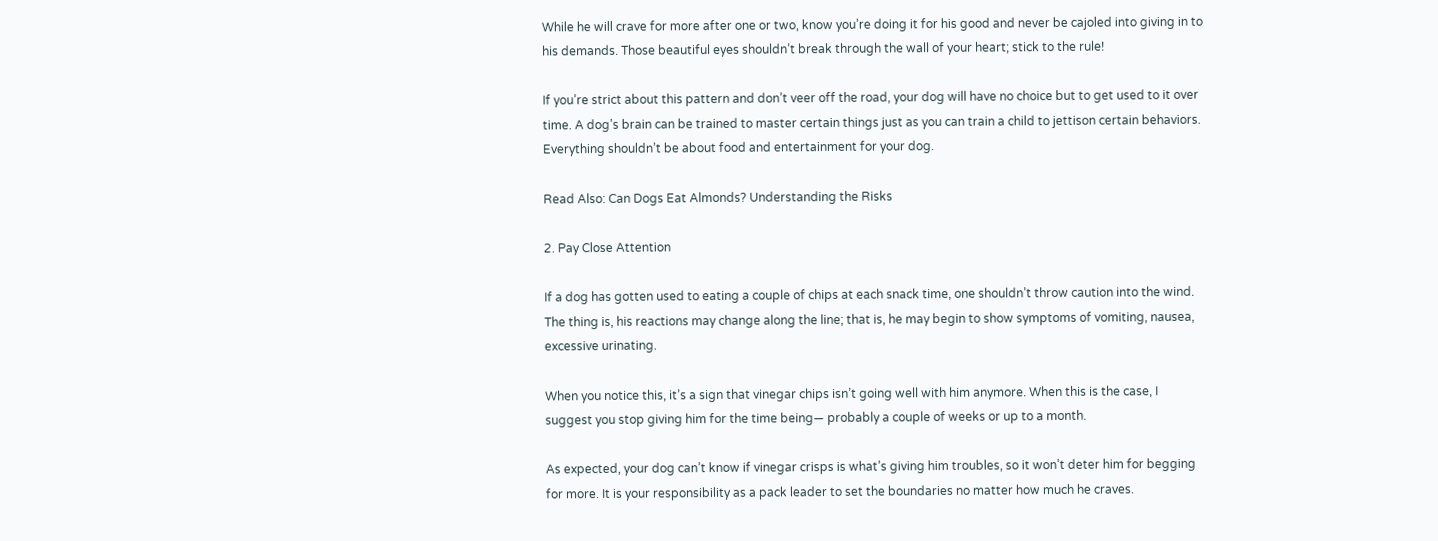While he will crave for more after one or two, know you’re doing it for his good and never be cajoled into giving in to his demands. Those beautiful eyes shouldn’t break through the wall of your heart; stick to the rule!

If you’re strict about this pattern and don’t veer off the road, your dog will have no choice but to get used to it over time. A dog’s brain can be trained to master certain things just as you can train a child to jettison certain behaviors. Everything shouldn’t be about food and entertainment for your dog.

Read Also: Can Dogs Eat Almonds? Understanding the Risks

2. Pay Close Attention

If a dog has gotten used to eating a couple of chips at each snack time, one shouldn’t throw caution into the wind. The thing is, his reactions may change along the line; that is, he may begin to show symptoms of vomiting, nausea, excessive urinating.

When you notice this, it’s a sign that vinegar chips isn’t going well with him anymore. When this is the case, I suggest you stop giving him for the time being— probably a couple of weeks or up to a month.

As expected, your dog can’t know if vinegar crisps is what’s giving him troubles, so it won’t deter him for begging for more. It is your responsibility as a pack leader to set the boundaries no matter how much he craves.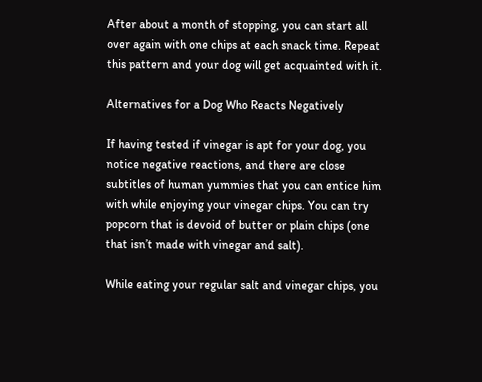After about a month of stopping, you can start all over again with one chips at each snack time. Repeat this pattern and your dog will get acquainted with it.

Alternatives for a Dog Who Reacts Negatively

If having tested if vinegar is apt for your dog, you notice negative reactions, and there are close subtitles of human yummies that you can entice him with while enjoying your vinegar chips. You can try popcorn that is devoid of butter or plain chips (one that isn’t made with vinegar and salt).

While eating your regular salt and vinegar chips, you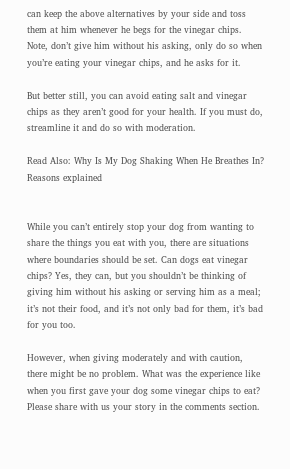can keep the above alternatives by your side and toss them at him whenever he begs for the vinegar chips. Note, don’t give him without his asking, only do so when you’re eating your vinegar chips, and he asks for it.

But better still, you can avoid eating salt and vinegar chips as they aren’t good for your health. If you must do, streamline it and do so with moderation.

Read Also: Why Is My Dog Shaking When He Breathes In? Reasons explained


While you can’t entirely stop your dog from wanting to share the things you eat with you, there are situations where boundaries should be set. Can dogs eat vinegar chips? Yes, they can, but you shouldn’t be thinking of giving him without his asking or serving him as a meal; it’s not their food, and it’s not only bad for them, it’s bad for you too.

However, when giving moderately and with caution, there might be no problem. What was the experience like when you first gave your dog some vinegar chips to eat? Please share with us your story in the comments section.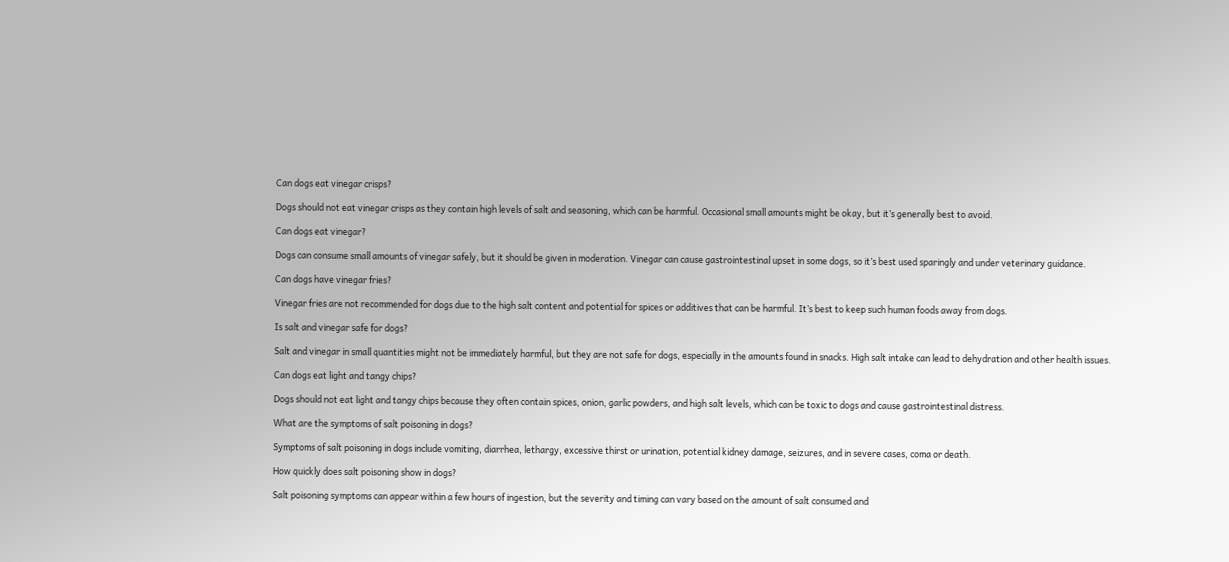Can dogs eat vinegar crisps?

Dogs should not eat vinegar crisps as they contain high levels of salt and seasoning, which can be harmful. Occasional small amounts might be okay, but it’s generally best to avoid.

Can dogs eat vinegar?

Dogs can consume small amounts of vinegar safely, but it should be given in moderation. Vinegar can cause gastrointestinal upset in some dogs, so it’s best used sparingly and under veterinary guidance.

Can dogs have vinegar fries?

Vinegar fries are not recommended for dogs due to the high salt content and potential for spices or additives that can be harmful. It’s best to keep such human foods away from dogs.

Is salt and vinegar safe for dogs?

Salt and vinegar in small quantities might not be immediately harmful, but they are not safe for dogs, especially in the amounts found in snacks. High salt intake can lead to dehydration and other health issues.

Can dogs eat light and tangy chips?

Dogs should not eat light and tangy chips because they often contain spices, onion, garlic powders, and high salt levels, which can be toxic to dogs and cause gastrointestinal distress.

What are the symptoms of salt poisoning in dogs?

Symptoms of salt poisoning in dogs include vomiting, diarrhea, lethargy, excessive thirst or urination, potential kidney damage, seizures, and in severe cases, coma or death.

How quickly does salt poisoning show in dogs?

Salt poisoning symptoms can appear within a few hours of ingestion, but the severity and timing can vary based on the amount of salt consumed and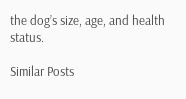the dog’s size, age, and health status.

Similar Posts